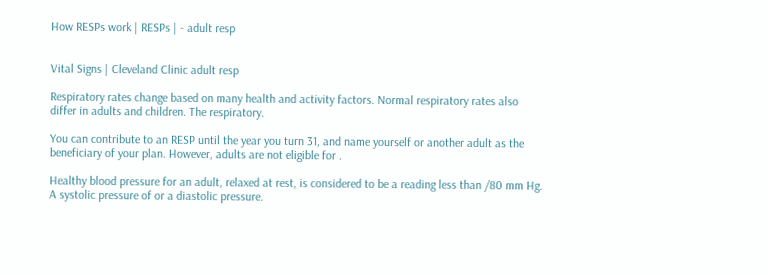How RESPs work | RESPs | - adult resp


Vital Signs | Cleveland Clinic adult resp

Respiratory rates change based on many health and activity factors. Normal respiratory rates also differ in adults and children. The respiratory.

You can contribute to an RESP until the year you turn 31, and name yourself or another adult as the beneficiary of your plan. However, adults are not eligible for .

Healthy blood pressure for an adult, relaxed at rest, is considered to be a reading less than /80 mm Hg. A systolic pressure of or a diastolic pressure.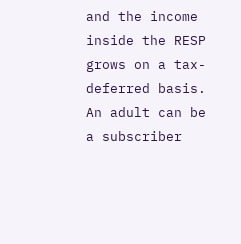and the income inside the RESP grows on a tax-deferred basis. An adult can be a subscriber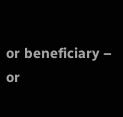or beneficiary – or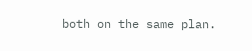both on the same plan.